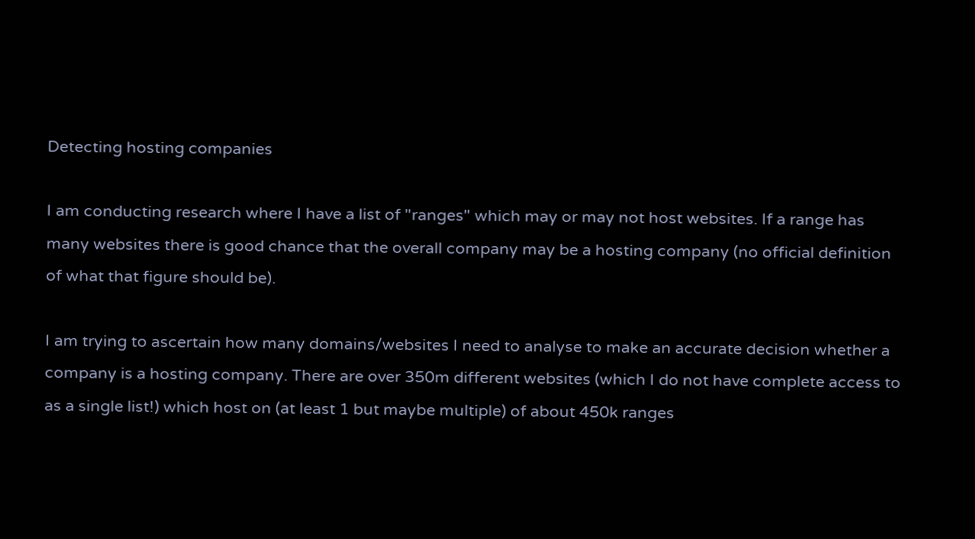Detecting hosting companies

I am conducting research where I have a list of "ranges" which may or may not host websites. If a range has many websites there is good chance that the overall company may be a hosting company (no official definition of what that figure should be).

I am trying to ascertain how many domains/websites I need to analyse to make an accurate decision whether a company is a hosting company. There are over 350m different websites (which I do not have complete access to as a single list!) which host on (at least 1 but maybe multiple) of about 450k ranges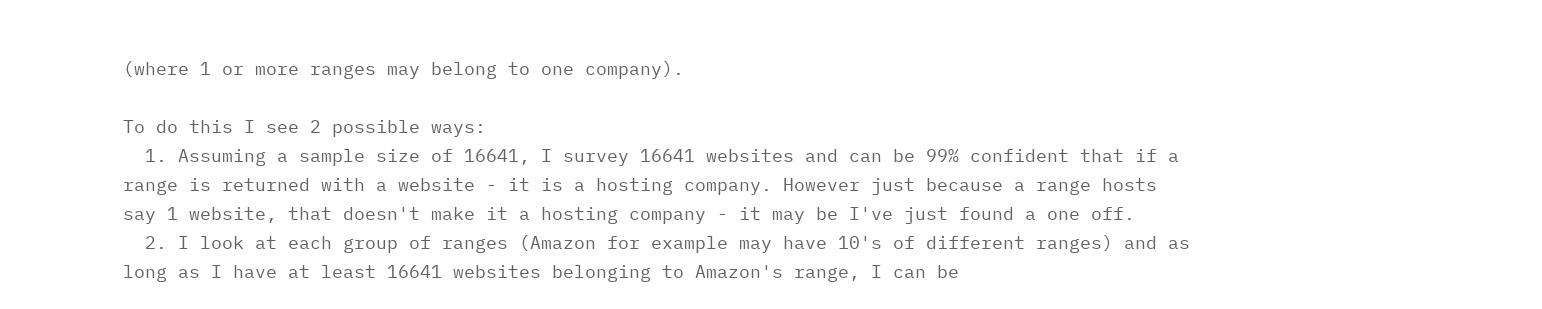(where 1 or more ranges may belong to one company).

To do this I see 2 possible ways:
  1. Assuming a sample size of 16641, I survey 16641 websites and can be 99% confident that if a range is returned with a website - it is a hosting company. However just because a range hosts say 1 website, that doesn't make it a hosting company - it may be I've just found a one off.
  2. I look at each group of ranges (Amazon for example may have 10's of different ranges) and as long as I have at least 16641 websites belonging to Amazon's range, I can be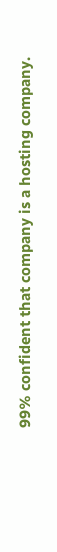99% confident that company is a hosting company.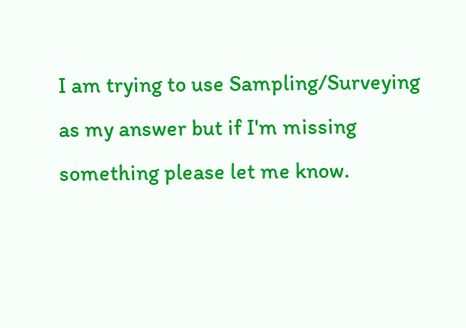I am trying to use Sampling/Surveying as my answer but if I'm missing something please let me know.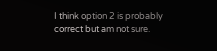I think option 2 is probably correct but am not sure.